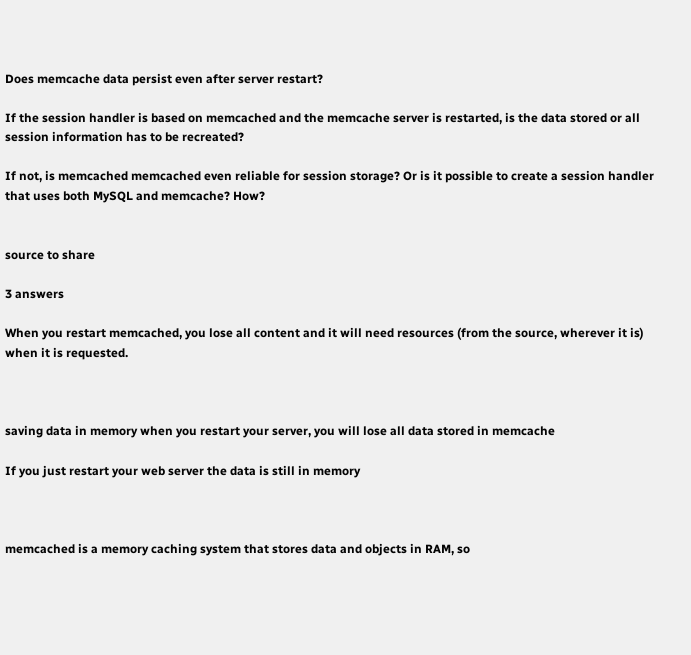Does memcache data persist even after server restart?

If the session handler is based on memcached and the memcache server is restarted, is the data stored or all session information has to be recreated?

If not, is memcached memcached even reliable for session storage? Or is it possible to create a session handler that uses both MySQL and memcache? How?


source to share

3 answers

When you restart memcached, you lose all content and it will need resources (from the source, wherever it is) when it is requested.



saving data in memory when you restart your server, you will lose all data stored in memcache

If you just restart your web server the data is still in memory



memcached is a memory caching system that stores data and objects in RAM, so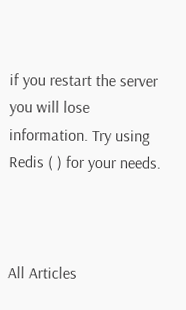if you restart the server you will lose information. Try using Redis ( ) for your needs.



All Articles